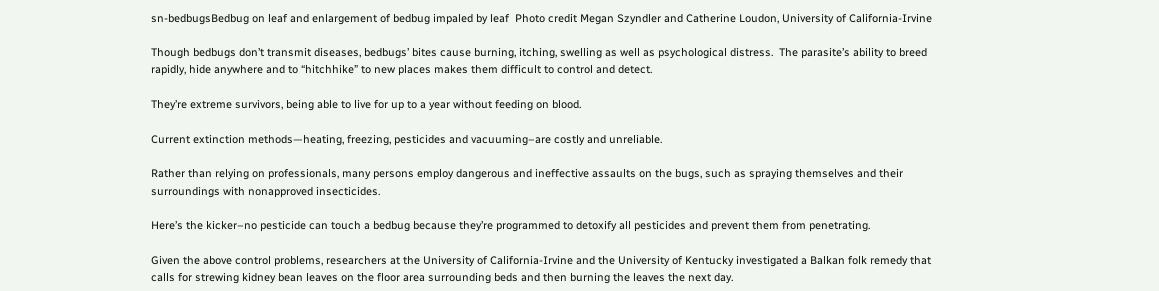sn-bedbugsBedbug on leaf and enlargement of bedbug impaled by leaf  Photo credit Megan Szyndler and Catherine Loudon, University of California-Irvine

Though bedbugs don’t transmit diseases, bedbugs’ bites cause burning, itching, swelling as well as psychological distress.  The parasite’s ability to breed rapidly, hide anywhere and to “hitchhike” to new places makes them difficult to control and detect.

They’re extreme survivors, being able to live for up to a year without feeding on blood.

Current extinction methods—heating, freezing, pesticides and vacuuming–are costly and unreliable.

Rather than relying on professionals, many persons employ dangerous and ineffective assaults on the bugs, such as spraying themselves and their surroundings with nonapproved insecticides.

Here’s the kicker–no pesticide can touch a bedbug because they’re programmed to detoxify all pesticides and prevent them from penetrating.

Given the above control problems, researchers at the University of California-Irvine and the University of Kentucky investigated a Balkan folk remedy that calls for strewing kidney bean leaves on the floor area surrounding beds and then burning the leaves the next day.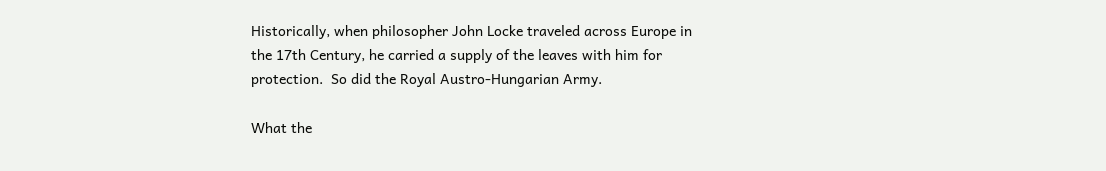Historically, when philosopher John Locke traveled across Europe in the 17th Century, he carried a supply of the leaves with him for protection.  So did the Royal Austro-Hungarian Army.

What the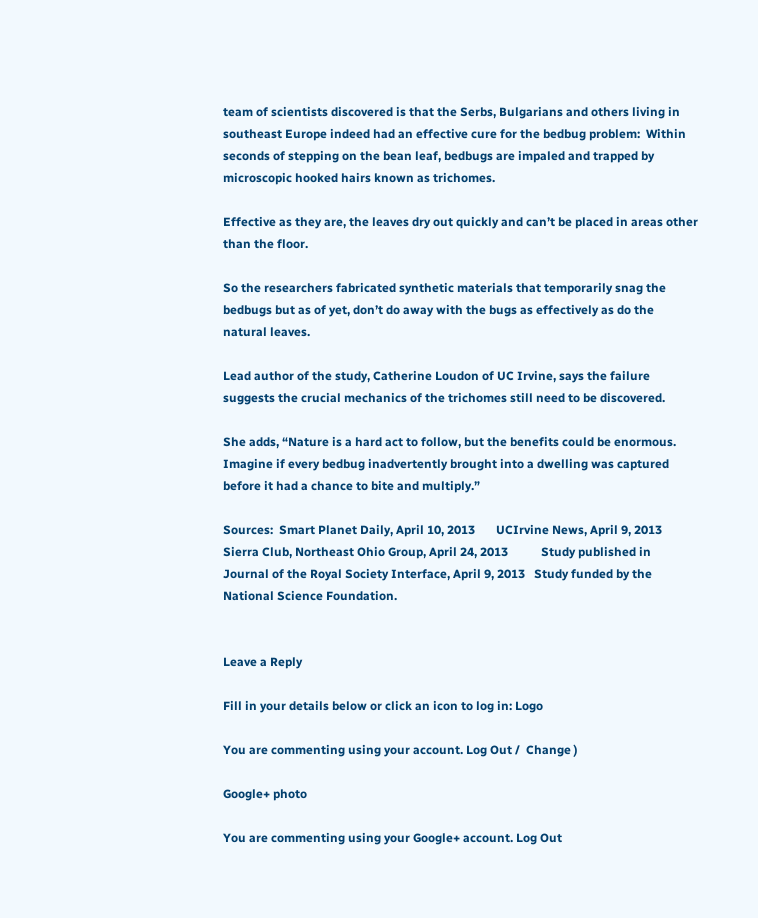team of scientists discovered is that the Serbs, Bulgarians and others living in southeast Europe indeed had an effective cure for the bedbug problem:  Within seconds of stepping on the bean leaf, bedbugs are impaled and trapped by microscopic hooked hairs known as trichomes.

Effective as they are, the leaves dry out quickly and can’t be placed in areas other than the floor.

So the researchers fabricated synthetic materials that temporarily snag the bedbugs but as of yet, don’t do away with the bugs as effectively as do the natural leaves.

Lead author of the study, Catherine Loudon of UC Irvine, says the failure suggests the crucial mechanics of the trichomes still need to be discovered.

She adds, “Nature is a hard act to follow, but the benefits could be enormous.  Imagine if every bedbug inadvertently brought into a dwelling was captured before it had a chance to bite and multiply.”

Sources:  Smart Planet Daily, April 10, 2013       UCIrvine News, April 9, 2013   Sierra Club, Northeast Ohio Group, April 24, 2013           Study published in Journal of the Royal Society Interface, April 9, 2013   Study funded by the National Science Foundation.


Leave a Reply

Fill in your details below or click an icon to log in: Logo

You are commenting using your account. Log Out /  Change )

Google+ photo

You are commenting using your Google+ account. Log Out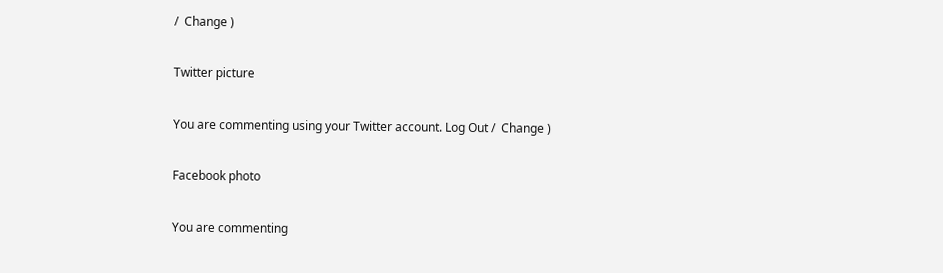/  Change )

Twitter picture

You are commenting using your Twitter account. Log Out /  Change )

Facebook photo

You are commenting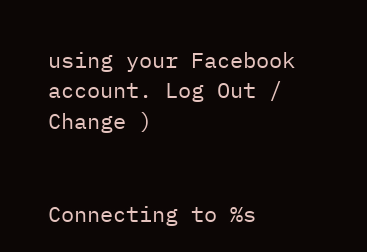using your Facebook account. Log Out /  Change )


Connecting to %s